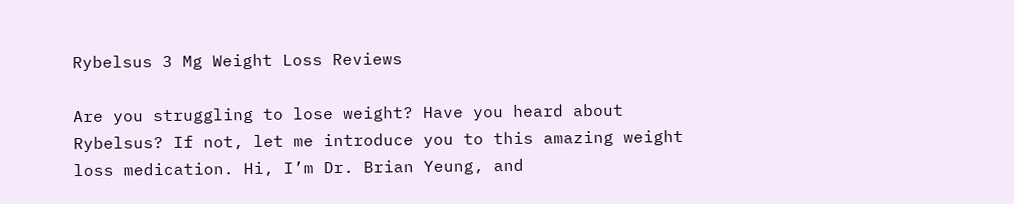Rybelsus 3 Mg Weight Loss Reviews

Are you struggling to lose weight? Have you heard about Rybelsus? If not, let me introduce you to this amazing weight loss medication. Hi, I’m Dr. Brian Yeung, and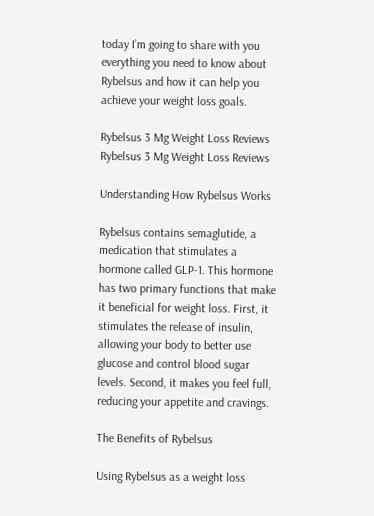today I’m going to share with you everything you need to know about Rybelsus and how it can help you achieve your weight loss goals.

Rybelsus 3 Mg Weight Loss Reviews
Rybelsus 3 Mg Weight Loss Reviews

Understanding How Rybelsus Works

Rybelsus contains semaglutide, a medication that stimulates a hormone called GLP-1. This hormone has two primary functions that make it beneficial for weight loss. First, it stimulates the release of insulin, allowing your body to better use glucose and control blood sugar levels. Second, it makes you feel full, reducing your appetite and cravings.

The Benefits of Rybelsus

Using Rybelsus as a weight loss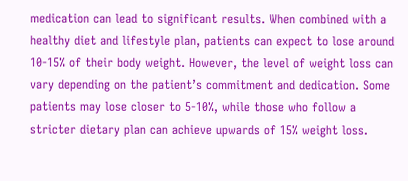medication can lead to significant results. When combined with a healthy diet and lifestyle plan, patients can expect to lose around 10-15% of their body weight. However, the level of weight loss can vary depending on the patient’s commitment and dedication. Some patients may lose closer to 5-10%, while those who follow a stricter dietary plan can achieve upwards of 15% weight loss.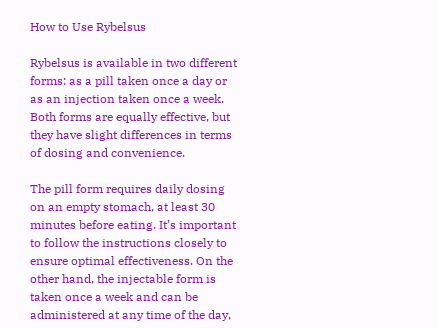How to Use Rybelsus

Rybelsus is available in two different forms: as a pill taken once a day or as an injection taken once a week. Both forms are equally effective, but they have slight differences in terms of dosing and convenience.

The pill form requires daily dosing on an empty stomach, at least 30 minutes before eating. It’s important to follow the instructions closely to ensure optimal effectiveness. On the other hand, the injectable form is taken once a week and can be administered at any time of the day,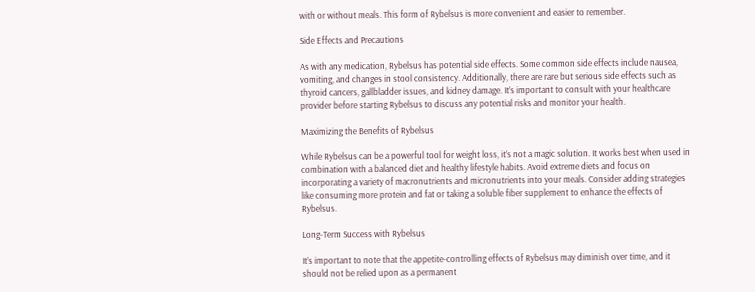with or without meals. This form of Rybelsus is more convenient and easier to remember.

Side Effects and Precautions

As with any medication, Rybelsus has potential side effects. Some common side effects include nausea, vomiting, and changes in stool consistency. Additionally, there are rare but serious side effects such as thyroid cancers, gallbladder issues, and kidney damage. It’s important to consult with your healthcare provider before starting Rybelsus to discuss any potential risks and monitor your health.

Maximizing the Benefits of Rybelsus

While Rybelsus can be a powerful tool for weight loss, it’s not a magic solution. It works best when used in combination with a balanced diet and healthy lifestyle habits. Avoid extreme diets and focus on incorporating a variety of macronutrients and micronutrients into your meals. Consider adding strategies like consuming more protein and fat or taking a soluble fiber supplement to enhance the effects of Rybelsus.

Long-Term Success with Rybelsus

It’s important to note that the appetite-controlling effects of Rybelsus may diminish over time, and it should not be relied upon as a permanent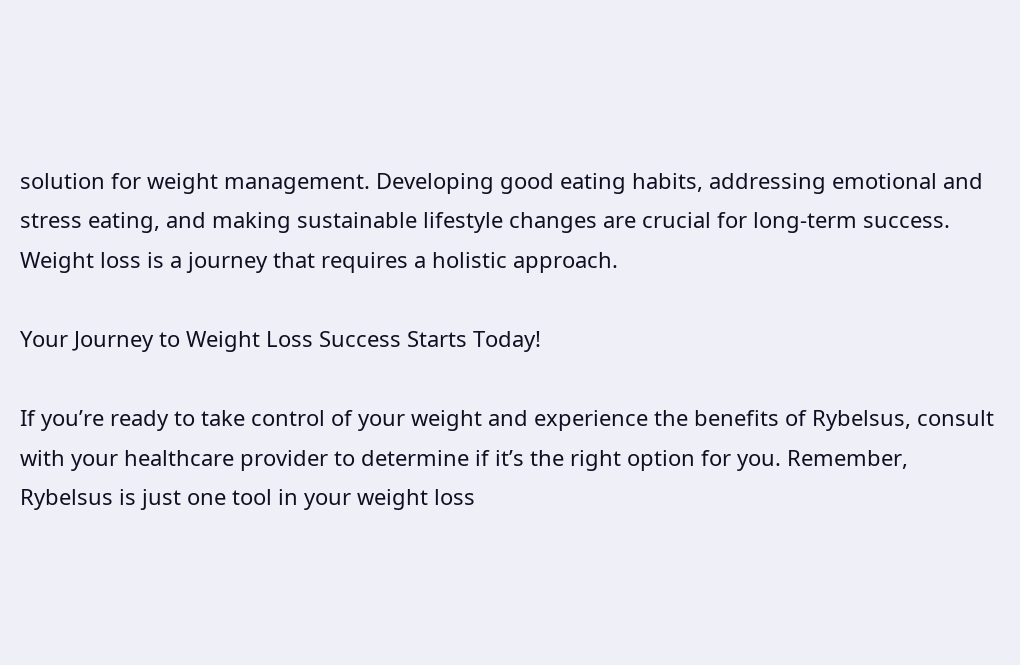solution for weight management. Developing good eating habits, addressing emotional and stress eating, and making sustainable lifestyle changes are crucial for long-term success. Weight loss is a journey that requires a holistic approach.

Your Journey to Weight Loss Success Starts Today!

If you’re ready to take control of your weight and experience the benefits of Rybelsus, consult with your healthcare provider to determine if it’s the right option for you. Remember, Rybelsus is just one tool in your weight loss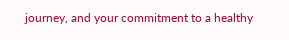journey, and your commitment to a healthy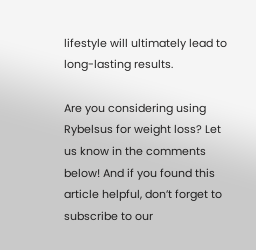lifestyle will ultimately lead to long-lasting results.

Are you considering using Rybelsus for weight loss? Let us know in the comments below! And if you found this article helpful, don’t forget to subscribe to our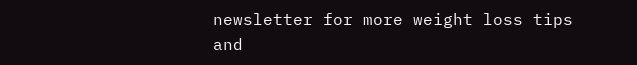newsletter for more weight loss tips and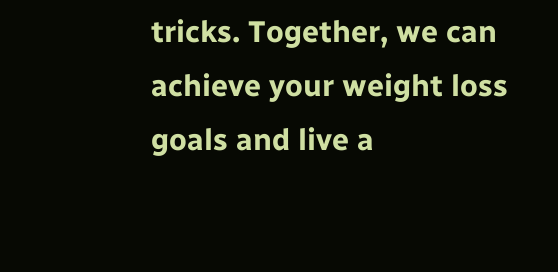tricks. Together, we can achieve your weight loss goals and live a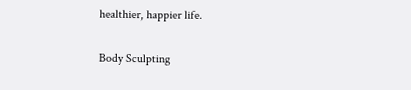healthier, happier life.

Body Sculpting